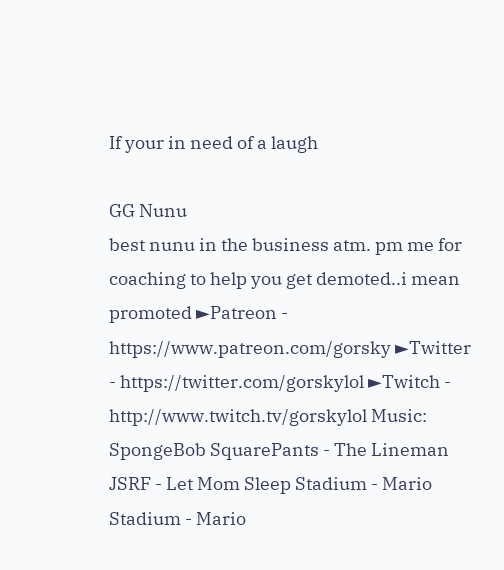If your in need of a laugh

GG Nunu
best nunu in the business atm. pm me for coaching to help you get demoted..i mean promoted ►Patreon - https://www.patreon.com/gorsky ►Twitter - https://twitter.com/gorskylol ►Twitch - http://www.twitch.tv/gorskylol Music: SpongeBob SquarePants - The Lineman JSRF - Let Mom Sleep Stadium - Mario Stadium - Mario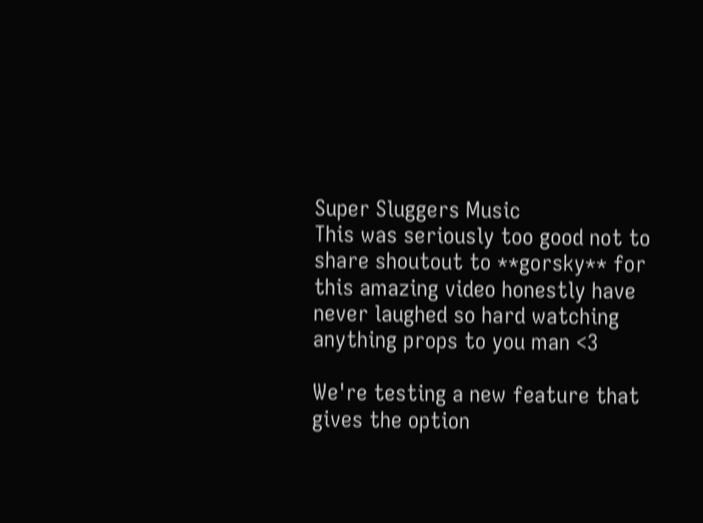Super Sluggers Music
This was seriously too good not to share shoutout to **gorsky** for this amazing video honestly have never laughed so hard watching anything props to you man <3

We're testing a new feature that gives the option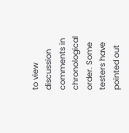to view discussion comments in chronological order. Some testers have pointed out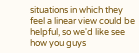situations in which they feel a linear view could be helpful, so we'd like see how you guys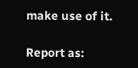make use of it.

Report as: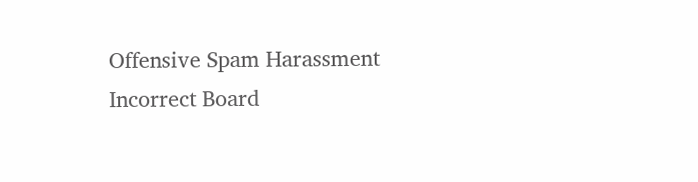Offensive Spam Harassment Incorrect Board